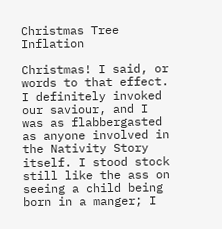Christmas Tree Inflation

Christmas! I said, or words to that effect. I definitely invoked our saviour, and I was as flabbergasted as anyone involved in the Nativity Story itself. I stood stock still like the ass on seeing a child being born in a manger; I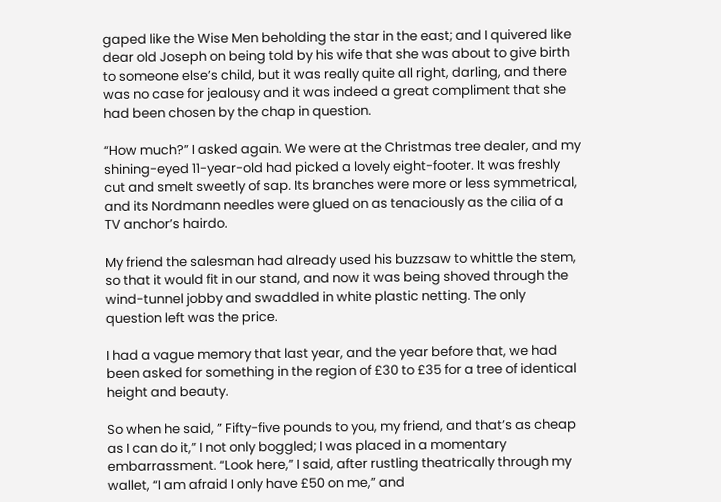gaped like the Wise Men beholding the star in the east; and I quivered like dear old Joseph on being told by his wife that she was about to give birth to someone else’s child, but it was really quite all right, darling, and there was no case for jealousy and it was indeed a great compliment that she had been chosen by the chap in question.

“How much?” I asked again. We were at the Christmas tree dealer, and my shining-eyed 11-year-old had picked a lovely eight-footer. It was freshly cut and smelt sweetly of sap. Its branches were more or less symmetrical, and its Nordmann needles were glued on as tenaciously as the cilia of a TV anchor’s hairdo.

My friend the salesman had already used his buzzsaw to whittle the stem, so that it would fit in our stand, and now it was being shoved through the wind-tunnel jobby and swaddled in white plastic netting. The only question left was the price.

I had a vague memory that last year, and the year before that, we had been asked for something in the region of £30 to £35 for a tree of identical height and beauty.

So when he said, ” Fifty-five pounds to you, my friend, and that’s as cheap as I can do it,” I not only boggled; I was placed in a momentary embarrassment. “Look here,” I said, after rustling theatrically through my wallet, “I am afraid I only have £50 on me,” and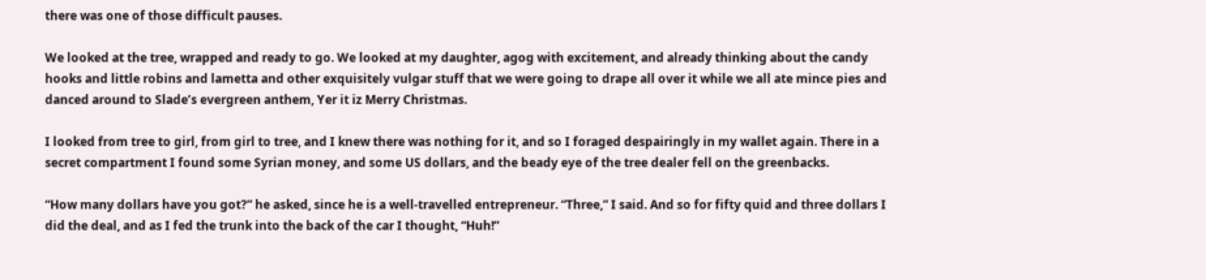there was one of those difficult pauses.

We looked at the tree, wrapped and ready to go. We looked at my daughter, agog with excitement, and already thinking about the candy hooks and little robins and lametta and other exquisitely vulgar stuff that we were going to drape all over it while we all ate mince pies and danced around to Slade’s evergreen anthem, Yer it iz Merry Christmas.

I looked from tree to girl, from girl to tree, and I knew there was nothing for it, and so I foraged despairingly in my wallet again. There in a secret compartment I found some Syrian money, and some US dollars, and the beady eye of the tree dealer fell on the greenbacks.

“How many dollars have you got?” he asked, since he is a well-travelled entrepreneur. “Three,” I said. And so for fifty quid and three dollars I did the deal, and as I fed the trunk into the back of the car I thought, “Huh!”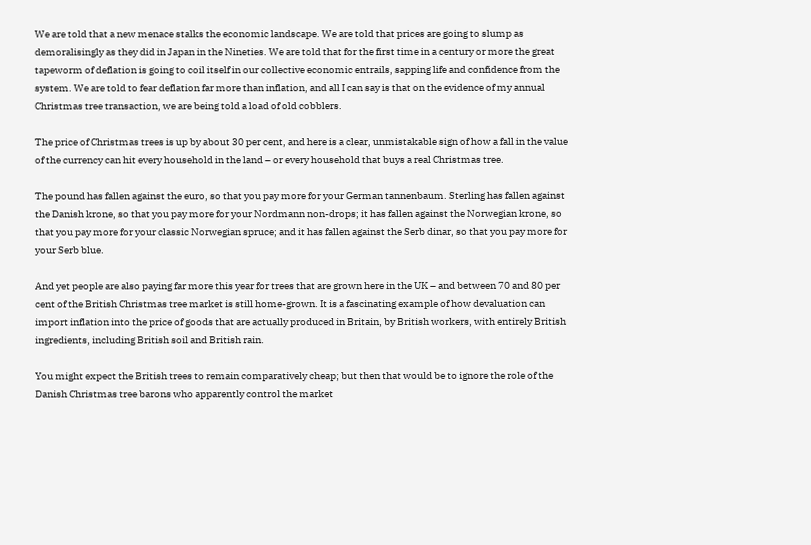We are told that a new menace stalks the economic landscape. We are told that prices are going to slump as demoralisingly as they did in Japan in the Nineties. We are told that for the first time in a century or more the great tapeworm of deflation is going to coil itself in our collective economic entrails, sapping life and confidence from the system. We are told to fear deflation far more than inflation, and all I can say is that on the evidence of my annual Christmas tree transaction, we are being told a load of old cobblers.

The price of Christmas trees is up by about 30 per cent, and here is a clear, unmistakable sign of how a fall in the value of the currency can hit every household in the land – or every household that buys a real Christmas tree.

The pound has fallen against the euro, so that you pay more for your German tannenbaum. Sterling has fallen against the Danish krone, so that you pay more for your Nordmann non-drops; it has fallen against the Norwegian krone, so that you pay more for your classic Norwegian spruce; and it has fallen against the Serb dinar, so that you pay more for your Serb blue.

And yet people are also paying far more this year for trees that are grown here in the UK – and between 70 and 80 per cent of the British Christmas tree market is still home-grown. It is a fascinating example of how devaluation can import inflation into the price of goods that are actually produced in Britain, by British workers, with entirely British ingredients, including British soil and British rain.

You might expect the British trees to remain comparatively cheap; but then that would be to ignore the role of the Danish Christmas tree barons who apparently control the market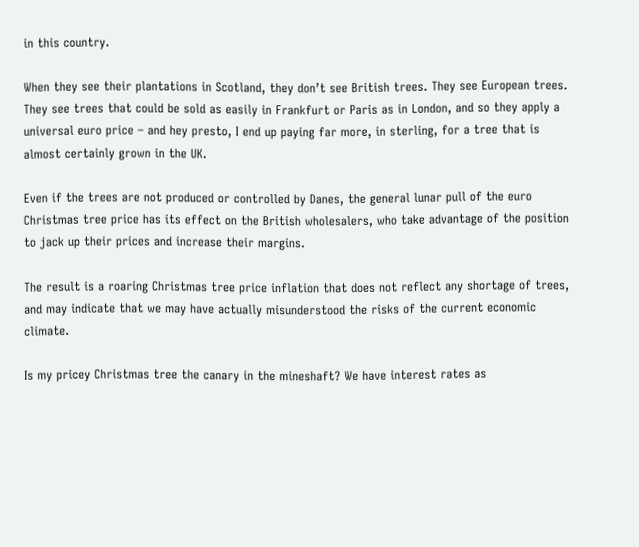in this country.

When they see their plantations in Scotland, they don’t see British trees. They see European trees. They see trees that could be sold as easily in Frankfurt or Paris as in London, and so they apply a universal euro price – and hey presto, I end up paying far more, in sterling, for a tree that is almost certainly grown in the UK.

Even if the trees are not produced or controlled by Danes, the general lunar pull of the euro Christmas tree price has its effect on the British wholesalers, who take advantage of the position to jack up their prices and increase their margins.

The result is a roaring Christmas tree price inflation that does not reflect any shortage of trees, and may indicate that we may have actually misunderstood the risks of the current economic climate.

Is my pricey Christmas tree the canary in the mineshaft? We have interest rates as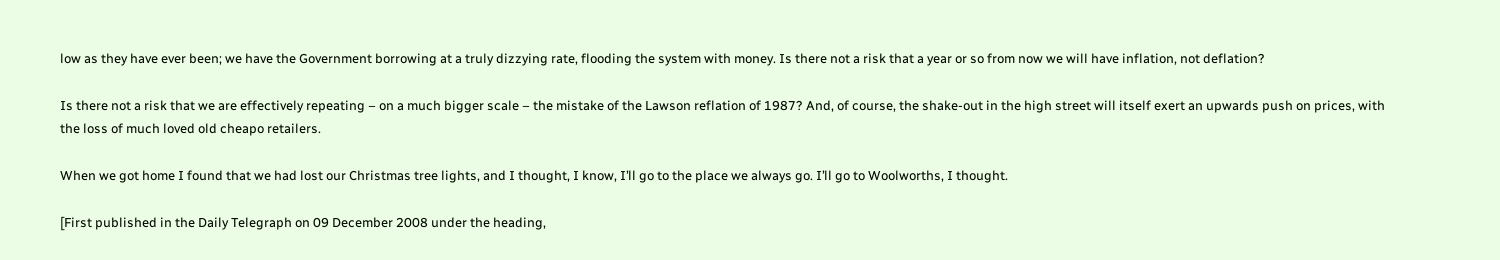low as they have ever been; we have the Government borrowing at a truly dizzying rate, flooding the system with money. Is there not a risk that a year or so from now we will have inflation, not deflation?

Is there not a risk that we are effectively repeating – on a much bigger scale – the mistake of the Lawson reflation of 1987? And, of course, the shake-out in the high street will itself exert an upwards push on prices, with the loss of much loved old cheapo retailers.

When we got home I found that we had lost our Christmas tree lights, and I thought, I know, I’ll go to the place we always go. I’ll go to Woolworths, I thought.

[First published in the Daily Telegraph on 09 December 2008 under the heading,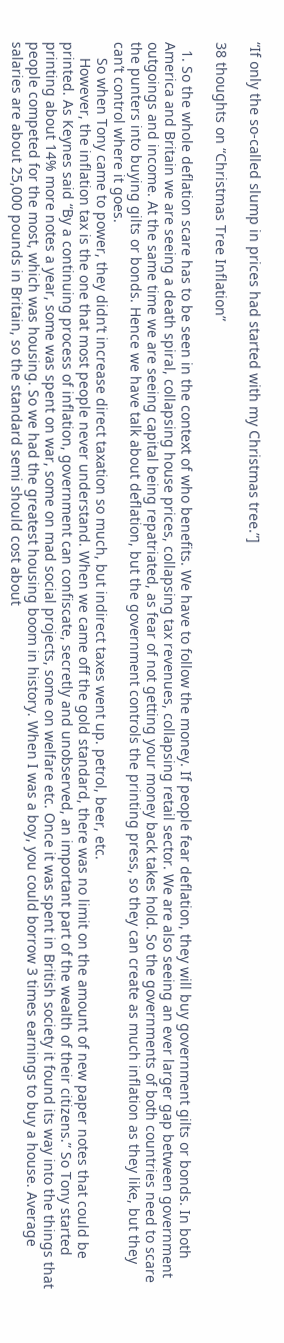“If only the so-called slump in prices had started with my Christmas tree.”]

38 thoughts on “Christmas Tree Inflation”

  1. So the whole deflation scare has to be seen in the context of who benefits. We have to follow the money. If people fear deflation, they will buy government gilts or bonds. In both America and Britain we are seeing a death spiral, collapsing house prices, collapsing tax revenues, collapsing retail sector. We are also seeing an ever larger gap between government outgoings and income. At the same time we are seeing capital being repatriated, as fear of not getting your money back takes hold. So the governments of both countries need to scare the punters into buying gilts or bonds. Hence we have talk about deflation, but the government controls the printing press, so they can create as much inflation as they like, but they can’t control where it goes.
    So when Tony came to power, they didn’t increase direct taxation so much, but indirect taxes went up. petrol, beer, etc.
    However, the inflation tax is the one that most people never understand. When we came off the gold standard, there was no limit on the amount of new paper notes that could be printed. As Keynes said “By a continuing process of inflation, government can confiscate, secretly and unobserved, an important part of the wealth of their citizens.” So Tony started printing about 14% more notes a year, some was spent on war, some on mad social projects, some on welfare etc. Once it was spent in British society it found its way into the things that people competed for the most, which was housing. So we had the greatest housing boom in history. When I was a boy, you could borrow 3 times earnings to buy a house. Average salaries are about 25,000 pounds in Britain, so the standard semi should cost about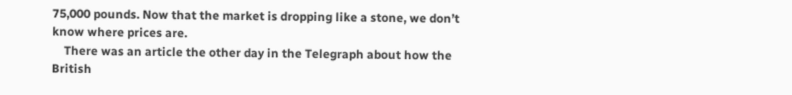75,000 pounds. Now that the market is dropping like a stone, we don’t know where prices are.
    There was an article the other day in the Telegraph about how the British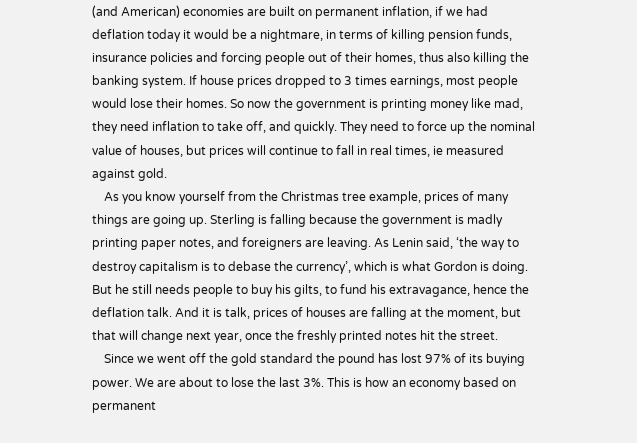(and American) economies are built on permanent inflation, if we had deflation today it would be a nightmare, in terms of killing pension funds, insurance policies and forcing people out of their homes, thus also killing the banking system. If house prices dropped to 3 times earnings, most people would lose their homes. So now the government is printing money like mad, they need inflation to take off, and quickly. They need to force up the nominal value of houses, but prices will continue to fall in real times, ie measured against gold.
    As you know yourself from the Christmas tree example, prices of many things are going up. Sterling is falling because the government is madly printing paper notes, and foreigners are leaving. As Lenin said, ‘the way to destroy capitalism is to debase the currency’, which is what Gordon is doing. But he still needs people to buy his gilts, to fund his extravagance, hence the deflation talk. And it is talk, prices of houses are falling at the moment, but that will change next year, once the freshly printed notes hit the street.
    Since we went off the gold standard the pound has lost 97% of its buying power. We are about to lose the last 3%. This is how an economy based on permanent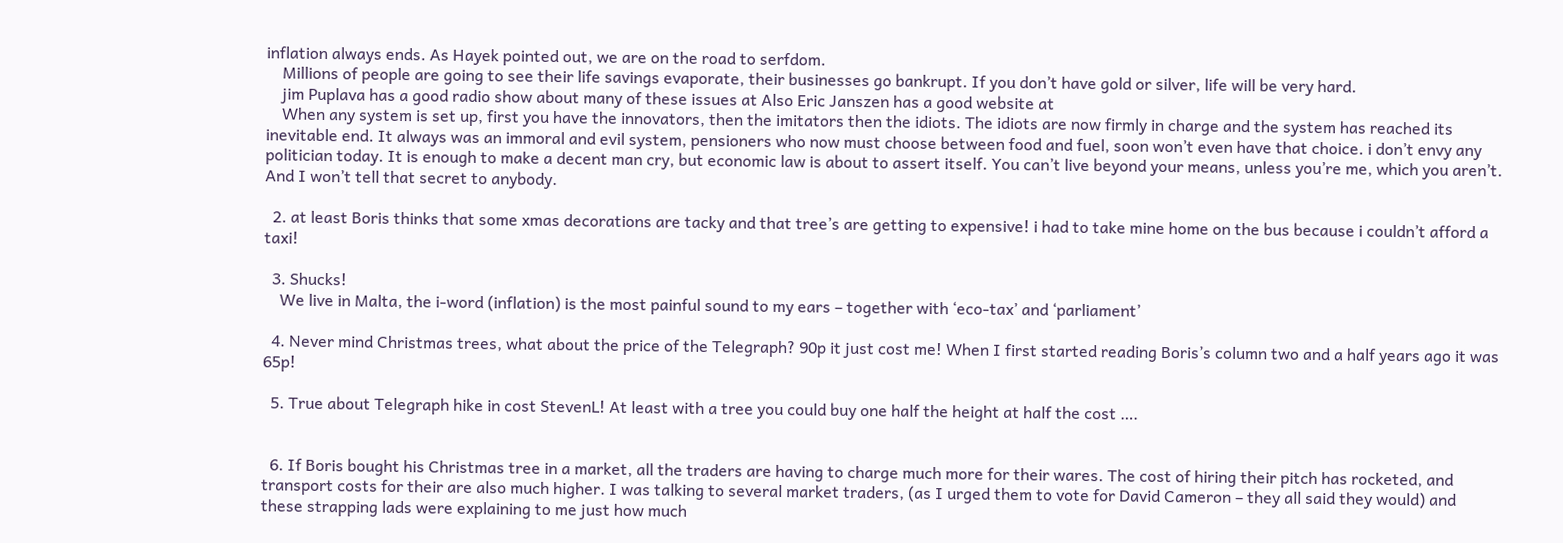inflation always ends. As Hayek pointed out, we are on the road to serfdom.
    Millions of people are going to see their life savings evaporate, their businesses go bankrupt. If you don’t have gold or silver, life will be very hard.
    jim Puplava has a good radio show about many of these issues at Also Eric Janszen has a good website at
    When any system is set up, first you have the innovators, then the imitators then the idiots. The idiots are now firmly in charge and the system has reached its inevitable end. It always was an immoral and evil system, pensioners who now must choose between food and fuel, soon won’t even have that choice. i don’t envy any politician today. It is enough to make a decent man cry, but economic law is about to assert itself. You can’t live beyond your means, unless you’re me, which you aren’t. And I won’t tell that secret to anybody.

  2. at least Boris thinks that some xmas decorations are tacky and that tree’s are getting to expensive! i had to take mine home on the bus because i couldn’t afford a taxi!

  3. Shucks!
    We live in Malta, the i-word (inflation) is the most painful sound to my ears – together with ‘eco-tax’ and ‘parliament’

  4. Never mind Christmas trees, what about the price of the Telegraph? 90p it just cost me! When I first started reading Boris’s column two and a half years ago it was 65p!

  5. True about Telegraph hike in cost StevenL! At least with a tree you could buy one half the height at half the cost ….


  6. If Boris bought his Christmas tree in a market, all the traders are having to charge much more for their wares. The cost of hiring their pitch has rocketed, and transport costs for their are also much higher. I was talking to several market traders, (as I urged them to vote for David Cameron – they all said they would) and these strapping lads were explaining to me just how much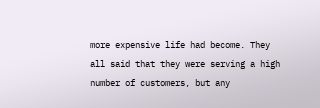more expensive life had become. They all said that they were serving a high number of customers, but any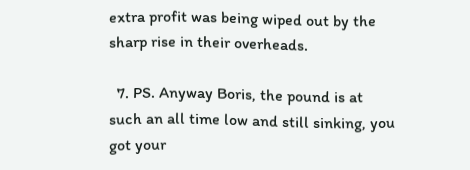extra profit was being wiped out by the sharp rise in their overheads.

  7. PS. Anyway Boris, the pound is at such an all time low and still sinking, you got your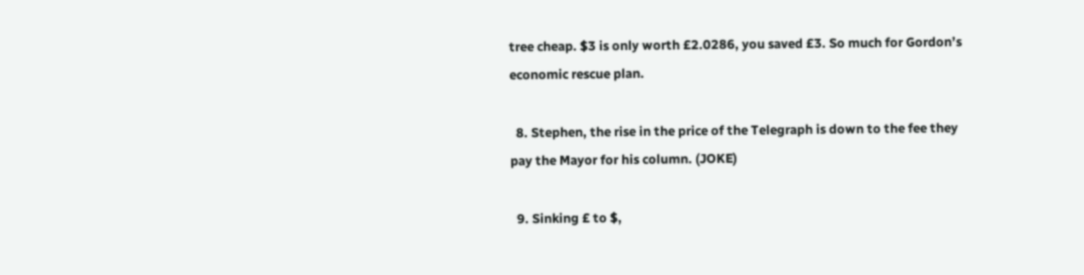tree cheap. $3 is only worth £2.0286, you saved £3. So much for Gordon’s economic rescue plan.

  8. Stephen, the rise in the price of the Telegraph is down to the fee they pay the Mayor for his column. (JOKE)

  9. Sinking £ to $,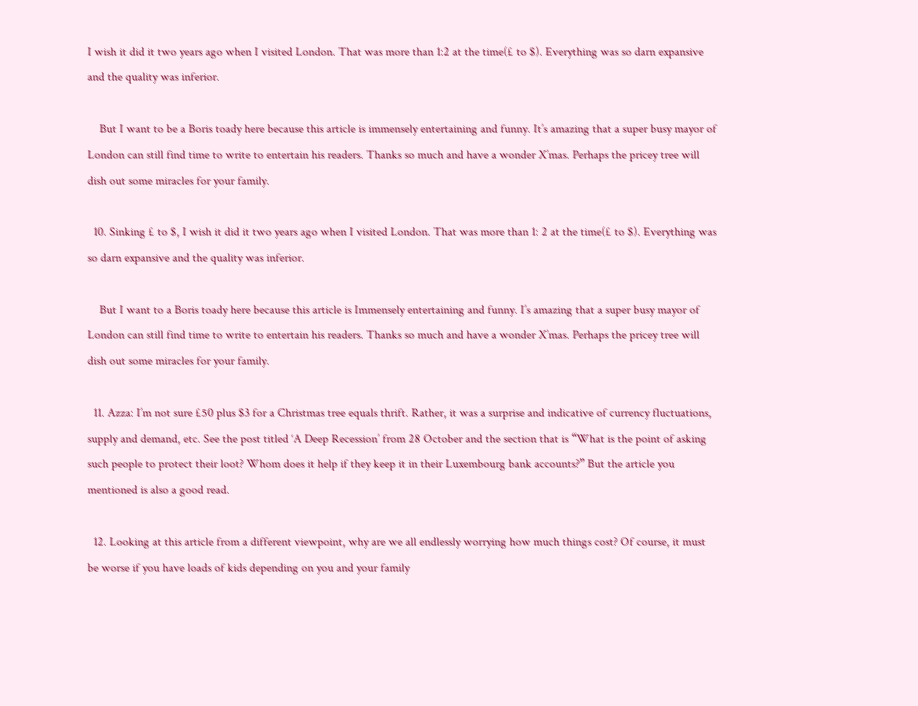I wish it did it two years ago when I visited London. That was more than 1:2 at the time(£ to $). Everything was so darn expansive and the quality was inferior.

    But I want to be a Boris toady here because this article is immensely entertaining and funny. It’s amazing that a super busy mayor of London can still find time to write to entertain his readers. Thanks so much and have a wonder X’mas. Perhaps the pricey tree will dish out some miracles for your family.

  10. Sinking £ to $, I wish it did it two years ago when I visited London. That was more than 1: 2 at the time(£ to $). Everything was so darn expansive and the quality was inferior.

    But I want to a Boris toady here because this article is Immensely entertaining and funny. I’s amazing that a super busy mayor of London can still find time to write to entertain his readers. Thanks so much and have a wonder X’mas. Perhaps the pricey tree will dish out some miracles for your family.

  11. Azza: I’m not sure £50 plus $3 for a Christmas tree equals thrift. Rather, it was a surprise and indicative of currency fluctuations, supply and demand, etc. See the post titled ‘A Deep Recession’ from 28 October and the section that is “What is the point of asking such people to protect their loot? Whom does it help if they keep it in their Luxembourg bank accounts?” But the article you mentioned is also a good read.

  12. Looking at this article from a different viewpoint, why are we all endlessly worrying how much things cost? Of course, it must be worse if you have loads of kids depending on you and your family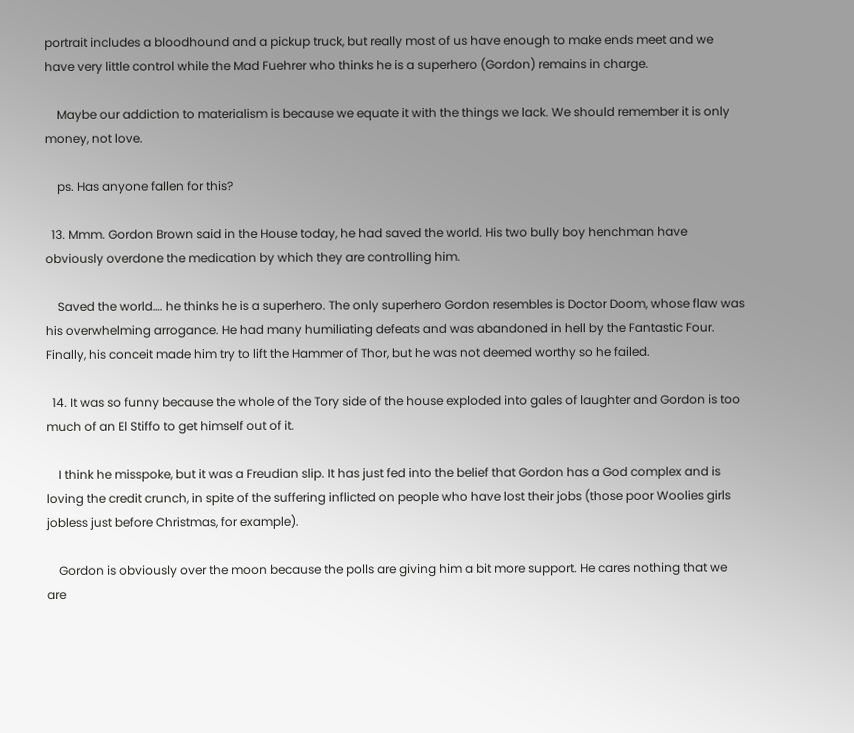portrait includes a bloodhound and a pickup truck, but really most of us have enough to make ends meet and we have very little control while the Mad Fuehrer who thinks he is a superhero (Gordon) remains in charge.

    Maybe our addiction to materialism is because we equate it with the things we lack. We should remember it is only money, not love.

    ps. Has anyone fallen for this?

  13. Mmm. Gordon Brown said in the House today, he had saved the world. His two bully boy henchman have obviously overdone the medication by which they are controlling him.

    Saved the world…. he thinks he is a superhero. The only superhero Gordon resembles is Doctor Doom, whose flaw was his overwhelming arrogance. He had many humiliating defeats and was abandoned in hell by the Fantastic Four. Finally, his conceit made him try to lift the Hammer of Thor, but he was not deemed worthy so he failed.

  14. It was so funny because the whole of the Tory side of the house exploded into gales of laughter and Gordon is too much of an El Stiffo to get himself out of it.

    I think he misspoke, but it was a Freudian slip. It has just fed into the belief that Gordon has a God complex and is loving the credit crunch, in spite of the suffering inflicted on people who have lost their jobs (those poor Woolies girls jobless just before Christmas, for example).

    Gordon is obviously over the moon because the polls are giving him a bit more support. He cares nothing that we are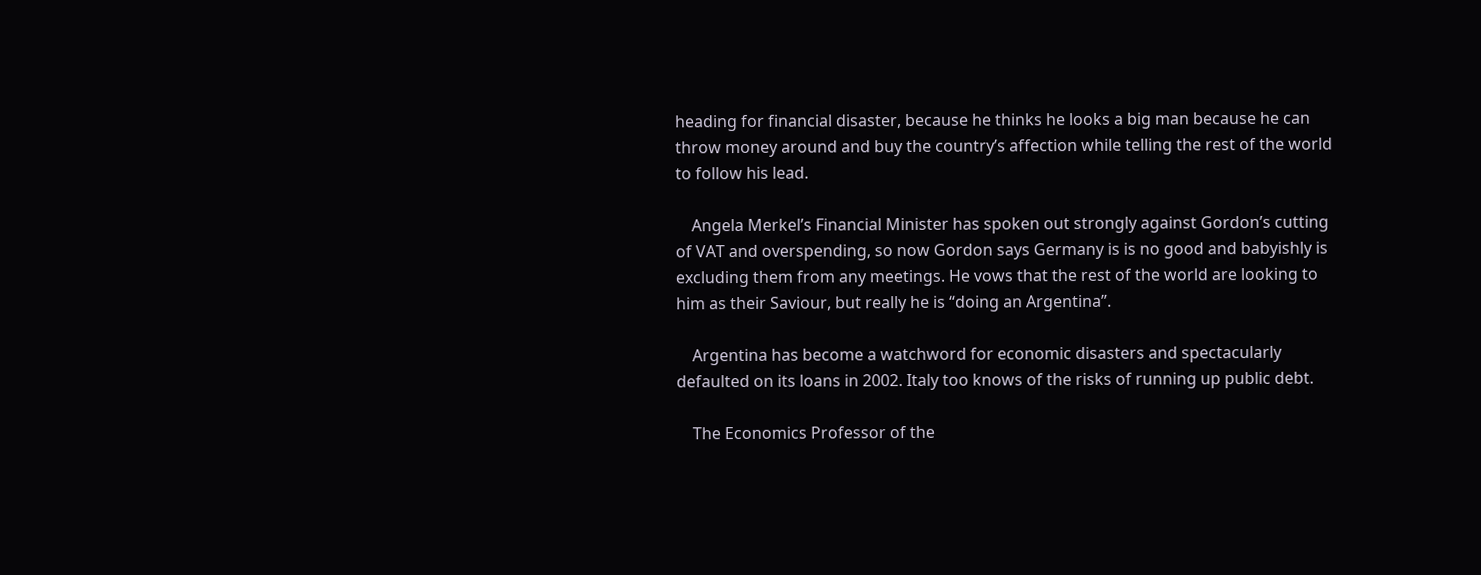heading for financial disaster, because he thinks he looks a big man because he can throw money around and buy the country’s affection while telling the rest of the world to follow his lead.

    Angela Merkel’s Financial Minister has spoken out strongly against Gordon’s cutting of VAT and overspending, so now Gordon says Germany is is no good and babyishly is excluding them from any meetings. He vows that the rest of the world are looking to him as their Saviour, but really he is “doing an Argentina”.

    Argentina has become a watchword for economic disasters and spectacularly defaulted on its loans in 2002. Italy too knows of the risks of running up public debt.

    The Economics Professor of the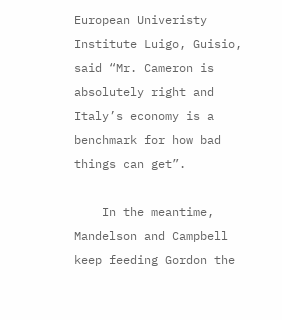European Univeristy Institute Luigo, Guisio, said “Mr. Cameron is absolutely right and Italy’s economy is a benchmark for how bad things can get”.

    In the meantime, Mandelson and Campbell keep feeding Gordon the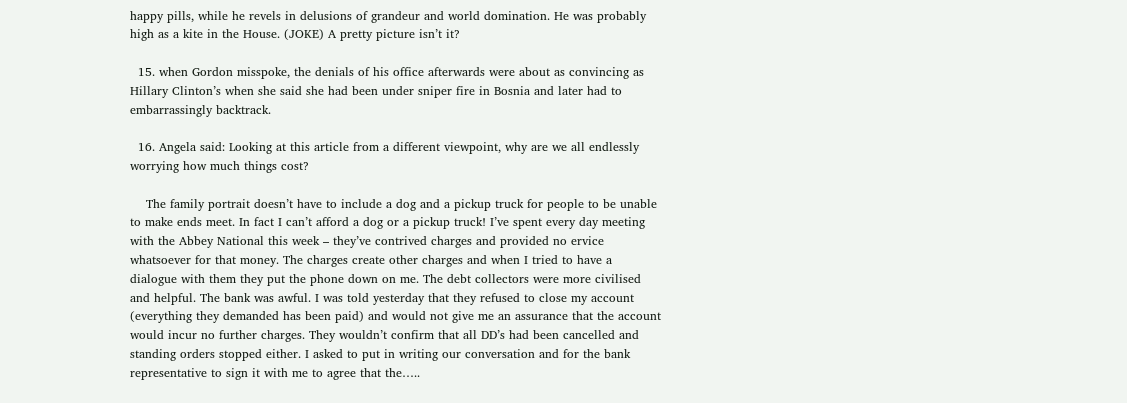happy pills, while he revels in delusions of grandeur and world domination. He was probably high as a kite in the House. (JOKE) A pretty picture isn’t it?

  15. when Gordon misspoke, the denials of his office afterwards were about as convincing as Hillary Clinton’s when she said she had been under sniper fire in Bosnia and later had to embarrassingly backtrack.

  16. Angela said: Looking at this article from a different viewpoint, why are we all endlessly worrying how much things cost?

    The family portrait doesn’t have to include a dog and a pickup truck for people to be unable to make ends meet. In fact I can’t afford a dog or a pickup truck! I’ve spent every day meeting with the Abbey National this week – they’ve contrived charges and provided no ervice whatsoever for that money. The charges create other charges and when I tried to have a dialogue with them they put the phone down on me. The debt collectors were more civilised and helpful. The bank was awful. I was told yesterday that they refused to close my account (everything they demanded has been paid) and would not give me an assurance that the account would incur no further charges. They wouldn’t confirm that all DD’s had been cancelled and standing orders stopped either. I asked to put in writing our conversation and for the bank representative to sign it with me to agree that the…..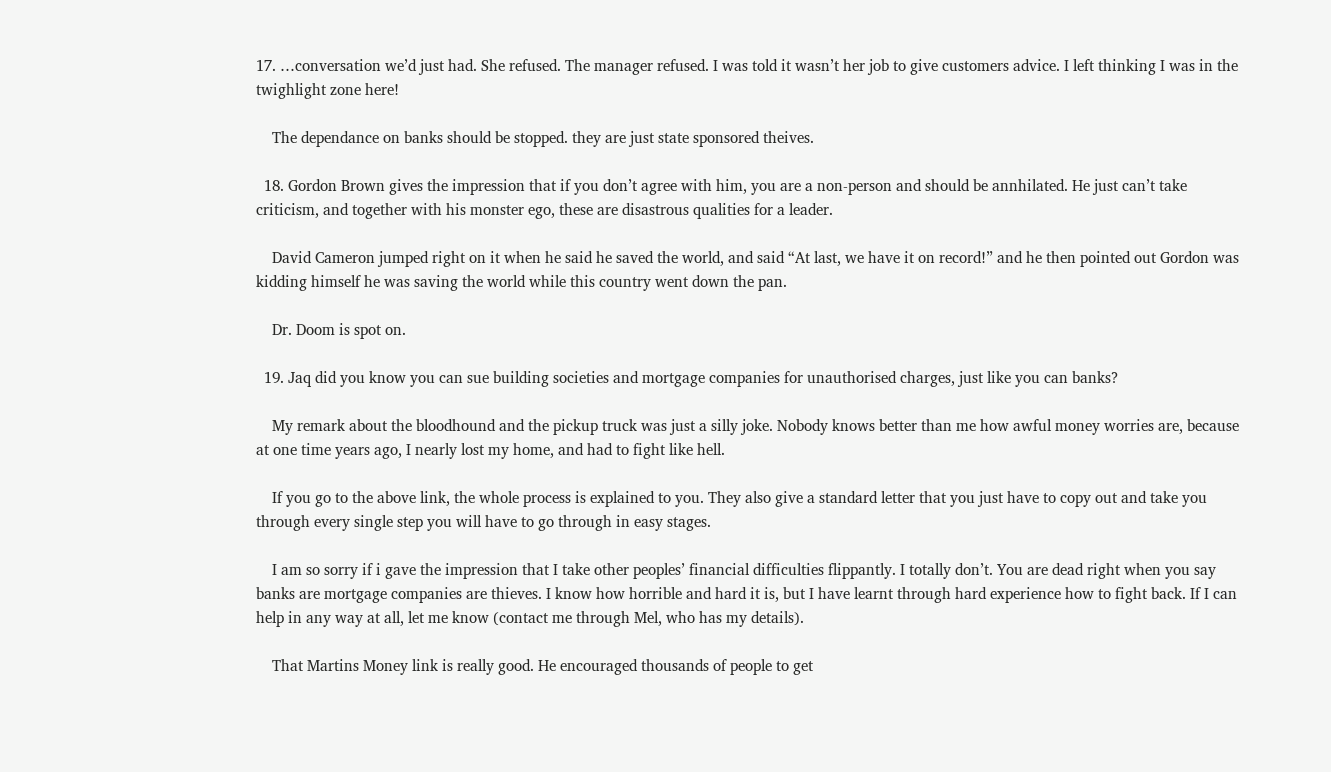17. …conversation we’d just had. She refused. The manager refused. I was told it wasn’t her job to give customers advice. I left thinking I was in the twighlight zone here!

    The dependance on banks should be stopped. they are just state sponsored theives.

  18. Gordon Brown gives the impression that if you don’t agree with him, you are a non-person and should be annhilated. He just can’t take criticism, and together with his monster ego, these are disastrous qualities for a leader.

    David Cameron jumped right on it when he said he saved the world, and said “At last, we have it on record!” and he then pointed out Gordon was kidding himself he was saving the world while this country went down the pan.

    Dr. Doom is spot on.

  19. Jaq did you know you can sue building societies and mortgage companies for unauthorised charges, just like you can banks?

    My remark about the bloodhound and the pickup truck was just a silly joke. Nobody knows better than me how awful money worries are, because at one time years ago, I nearly lost my home, and had to fight like hell.

    If you go to the above link, the whole process is explained to you. They also give a standard letter that you just have to copy out and take you through every single step you will have to go through in easy stages.

    I am so sorry if i gave the impression that I take other peoples’ financial difficulties flippantly. I totally don’t. You are dead right when you say banks are mortgage companies are thieves. I know how horrible and hard it is, but I have learnt through hard experience how to fight back. If I can help in any way at all, let me know (contact me through Mel, who has my details).

    That Martins Money link is really good. He encouraged thousands of people to get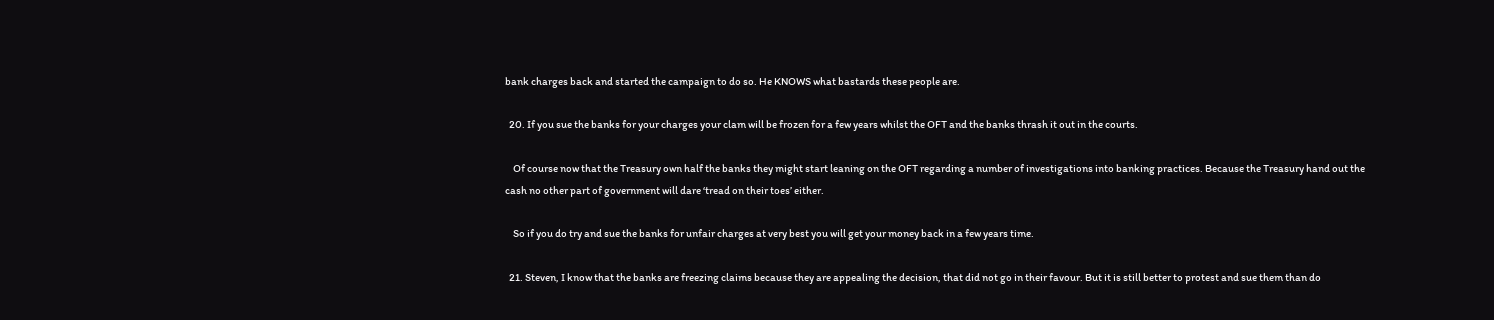bank charges back and started the campaign to do so. He KNOWS what bastards these people are.

  20. If you sue the banks for your charges your clam will be frozen for a few years whilst the OFT and the banks thrash it out in the courts.

    Of course now that the Treasury own half the banks they might start leaning on the OFT regarding a number of investigations into banking practices. Because the Treasury hand out the cash no other part of government will dare ‘tread on their toes’ either.

    So if you do try and sue the banks for unfair charges at very best you will get your money back in a few years time.

  21. Steven, I know that the banks are freezing claims because they are appealing the decision, that did not go in their favour. But it is still better to protest and sue them than do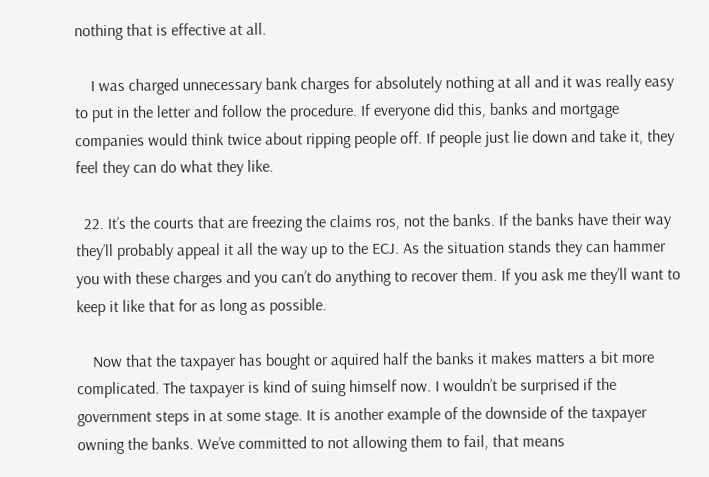nothing that is effective at all.

    I was charged unnecessary bank charges for absolutely nothing at all and it was really easy to put in the letter and follow the procedure. If everyone did this, banks and mortgage companies would think twice about ripping people off. If people just lie down and take it, they feel they can do what they like.

  22. It’s the courts that are freezing the claims ros, not the banks. If the banks have their way they’ll probably appeal it all the way up to the ECJ. As the situation stands they can hammer you with these charges and you can’t do anything to recover them. If you ask me they’ll want to keep it like that for as long as possible.

    Now that the taxpayer has bought or aquired half the banks it makes matters a bit more complicated. The taxpayer is kind of suing himself now. I wouldn’t be surprised if the government steps in at some stage. It is another example of the downside of the taxpayer owning the banks. We’ve committed to not allowing them to fail, that means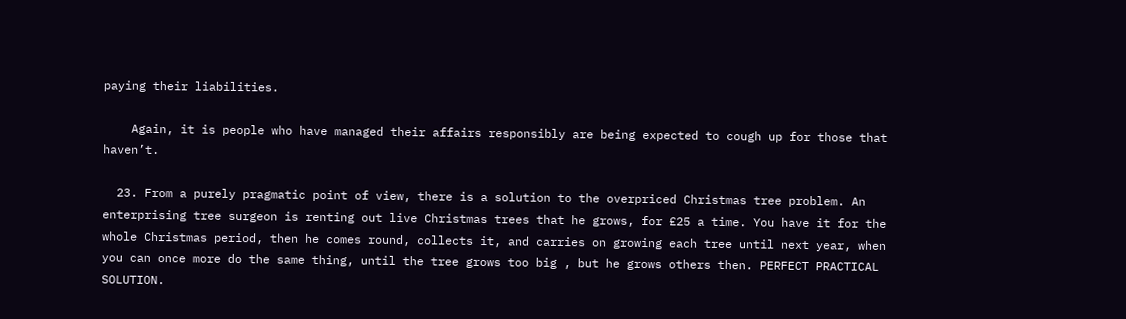paying their liabilities.

    Again, it is people who have managed their affairs responsibly are being expected to cough up for those that haven’t.

  23. From a purely pragmatic point of view, there is a solution to the overpriced Christmas tree problem. An enterprising tree surgeon is renting out live Christmas trees that he grows, for £25 a time. You have it for the whole Christmas period, then he comes round, collects it, and carries on growing each tree until next year, when you can once more do the same thing, until the tree grows too big , but he grows others then. PERFECT PRACTICAL SOLUTION.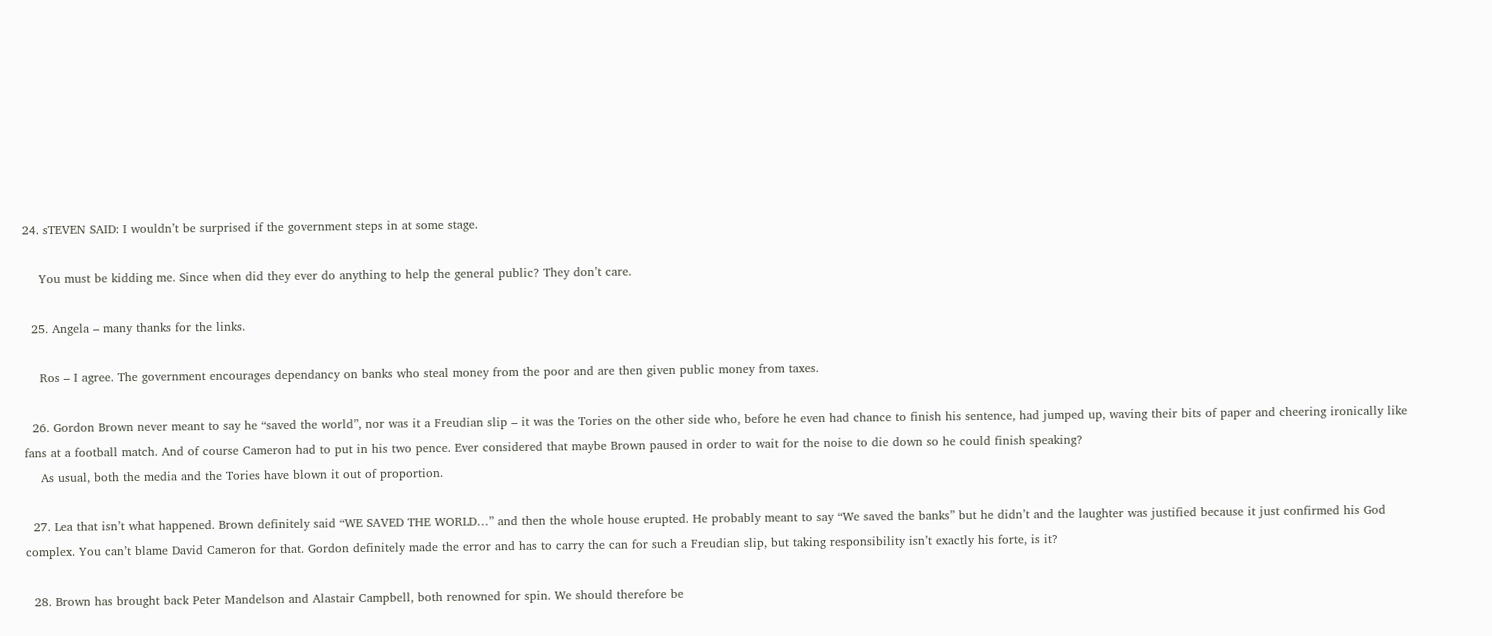24. sTEVEN SAID: I wouldn’t be surprised if the government steps in at some stage.

    You must be kidding me. Since when did they ever do anything to help the general public? They don’t care.

  25. Angela – many thanks for the links.

    Ros – I agree. The government encourages dependancy on banks who steal money from the poor and are then given public money from taxes.

  26. Gordon Brown never meant to say he “saved the world”, nor was it a Freudian slip – it was the Tories on the other side who, before he even had chance to finish his sentence, had jumped up, waving their bits of paper and cheering ironically like fans at a football match. And of course Cameron had to put in his two pence. Ever considered that maybe Brown paused in order to wait for the noise to die down so he could finish speaking?
    As usual, both the media and the Tories have blown it out of proportion.

  27. Lea that isn’t what happened. Brown definitely said “WE SAVED THE WORLD…” and then the whole house erupted. He probably meant to say “We saved the banks” but he didn’t and the laughter was justified because it just confirmed his God complex. You can’t blame David Cameron for that. Gordon definitely made the error and has to carry the can for such a Freudian slip, but taking responsibility isn’t exactly his forte, is it?

  28. Brown has brought back Peter Mandelson and Alastair Campbell, both renowned for spin. We should therefore be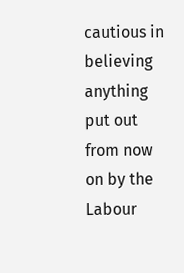cautious in believing anything put out from now on by the Labour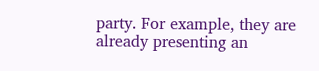party. For example, they are already presenting an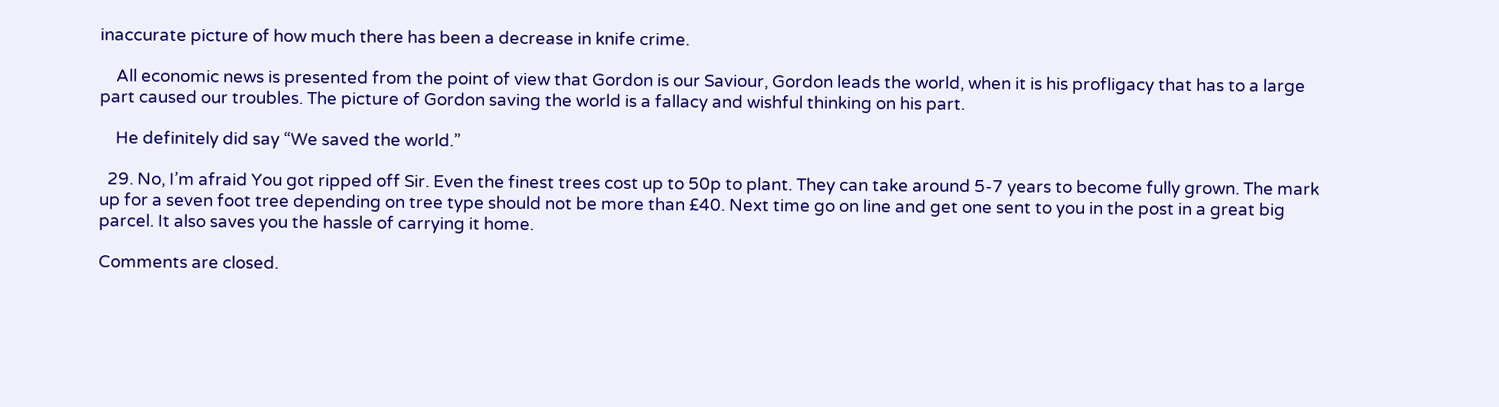inaccurate picture of how much there has been a decrease in knife crime.

    All economic news is presented from the point of view that Gordon is our Saviour, Gordon leads the world, when it is his profligacy that has to a large part caused our troubles. The picture of Gordon saving the world is a fallacy and wishful thinking on his part.

    He definitely did say “We saved the world.”

  29. No, I’m afraid You got ripped off Sir. Even the finest trees cost up to 50p to plant. They can take around 5-7 years to become fully grown. The mark up for a seven foot tree depending on tree type should not be more than £40. Next time go on line and get one sent to you in the post in a great big parcel. It also saves you the hassle of carrying it home.

Comments are closed.